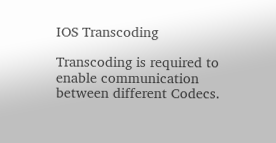IOS Transcoding

Transcoding is required to enable communication between different Codecs.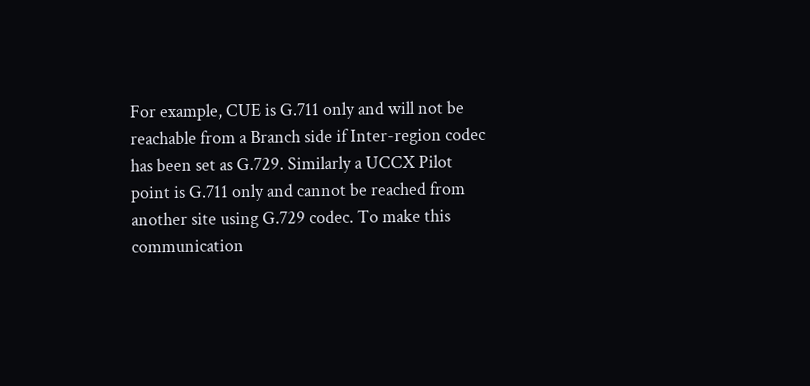For example, CUE is G.711 only and will not be reachable from a Branch side if Inter-region codec has been set as G.729. Similarly a UCCX Pilot point is G.711 only and cannot be reached from another site using G.729 codec. To make this communication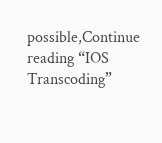possible,Continue reading “IOS Transcoding”